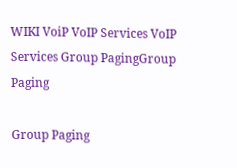WIKI VoiP VoIP Services VoIP Services Group PagingGroup Paging

Group Paging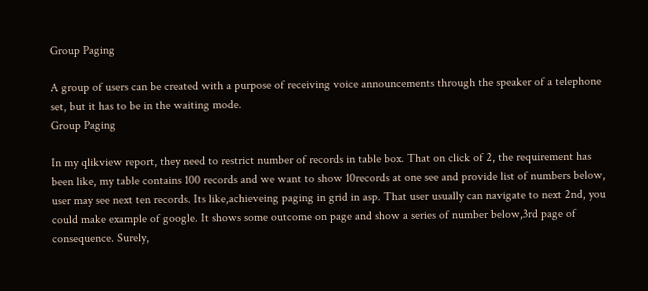Group Paging

A group of users can be created with a purpose of receiving voice announcements through the speaker of a telephone set, but it has to be in the waiting mode.
Group Paging

In my qlikview report, they need to restrict number of records in table box. That on click of 2, the requirement has been like, my table contains 100 records and we want to show 10records at one see and provide list of numbers below, user may see next ten records. Its like,achieveing paging in grid in asp. That user usually can navigate to next 2nd, you could make example of google. It shows some outcome on page and show a series of number below,3rd page of consequence. Surely,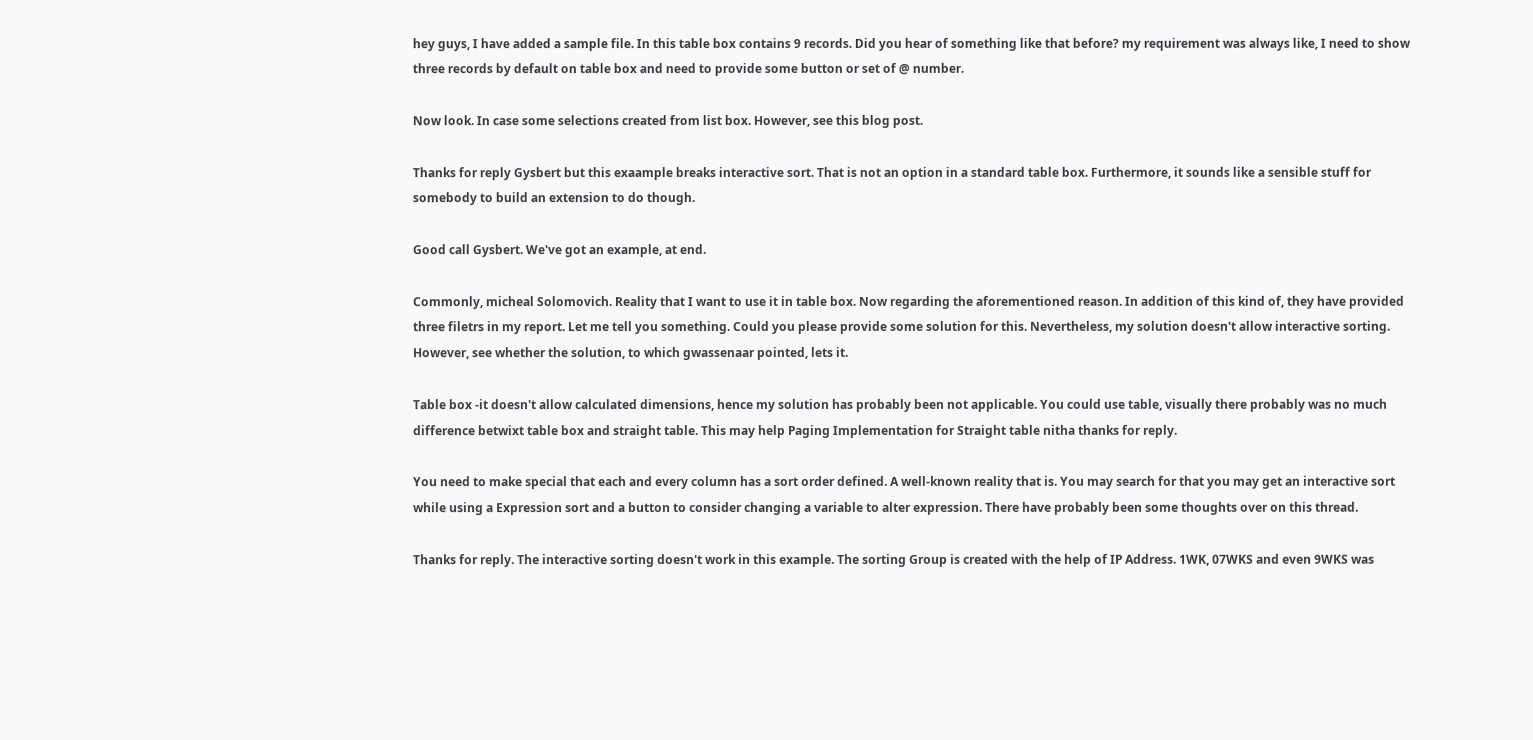hey guys, I have added a sample file. In this table box contains 9 records. Did you hear of something like that before? my requirement was always like, I need to show three records by default on table box and need to provide some button or set of @ number.

Now look. In case some selections created from list box. However, see this blog post.

Thanks for reply Gysbert but this exaample breaks interactive sort. That is not an option in a standard table box. Furthermore, it sounds like a sensible stuff for somebody to build an extension to do though.

Good call Gysbert. We've got an example, at end.

Commonly, micheal Solomovich. Reality that I want to use it in table box. Now regarding the aforementioned reason. In addition of this kind of, they have provided three filetrs in my report. Let me tell you something. Could you please provide some solution for this. Nevertheless, my solution doesn't allow interactive sorting. However, see whether the solution, to which gwassenaar pointed, lets it.

Table box -it doesn't allow calculated dimensions, hence my solution has probably been not applicable. You could use table, visually there probably was no much difference betwixt table box and straight table. This may help Paging Implementation for Straight table nitha thanks for reply.

You need to make special that each and every column has a sort order defined. A well-known reality that is. You may search for that you may get an interactive sort while using a Expression sort and a button to consider changing a variable to alter expression. There have probably been some thoughts over on this thread.

Thanks for reply. The interactive sorting doesn't work in this example. The sorting Group is created with the help of IP Address. 1WK, 07WKS and even 9WKS was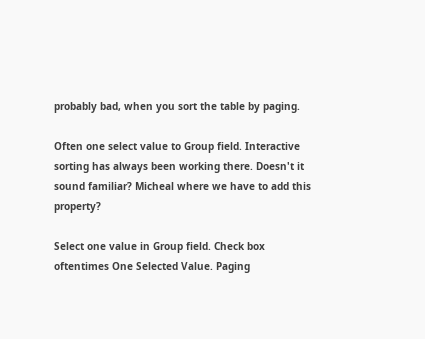probably bad, when you sort the table by paging.

Often one select value to Group field. Interactive sorting has always been working there. Doesn't it sound familiar? Micheal where we have to add this property?

Select one value in Group field. Check box oftentimes One Selected Value. Paging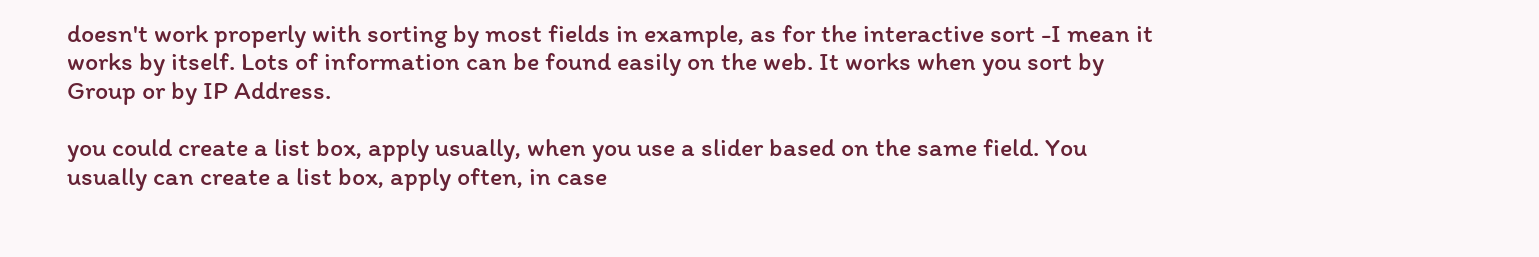doesn't work properly with sorting by most fields in example, as for the interactive sort -I mean it works by itself. Lots of information can be found easily on the web. It works when you sort by Group or by IP Address.

you could create a list box, apply usually, when you use a slider based on the same field. You usually can create a list box, apply often, in case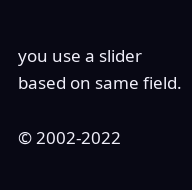you use a slider based on same field.

© 2002-2022